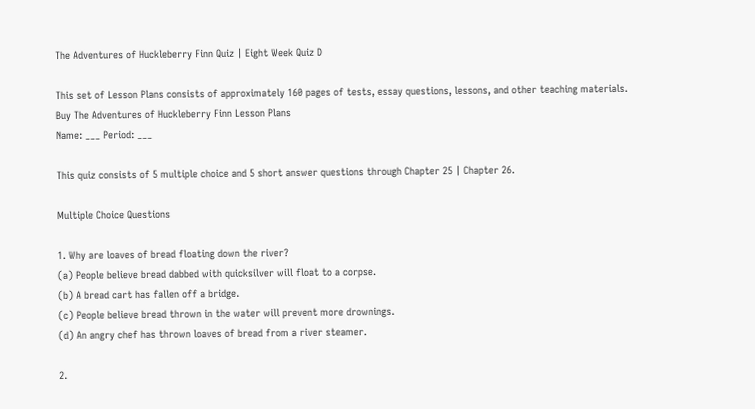The Adventures of Huckleberry Finn Quiz | Eight Week Quiz D

This set of Lesson Plans consists of approximately 160 pages of tests, essay questions, lessons, and other teaching materials.
Buy The Adventures of Huckleberry Finn Lesson Plans
Name: ___ Period: ___

This quiz consists of 5 multiple choice and 5 short answer questions through Chapter 25 | Chapter 26.

Multiple Choice Questions

1. Why are loaves of bread floating down the river?
(a) People believe bread dabbed with quicksilver will float to a corpse.
(b) A bread cart has fallen off a bridge.
(c) People believe bread thrown in the water will prevent more drownings.
(d) An angry chef has thrown loaves of bread from a river steamer.

2.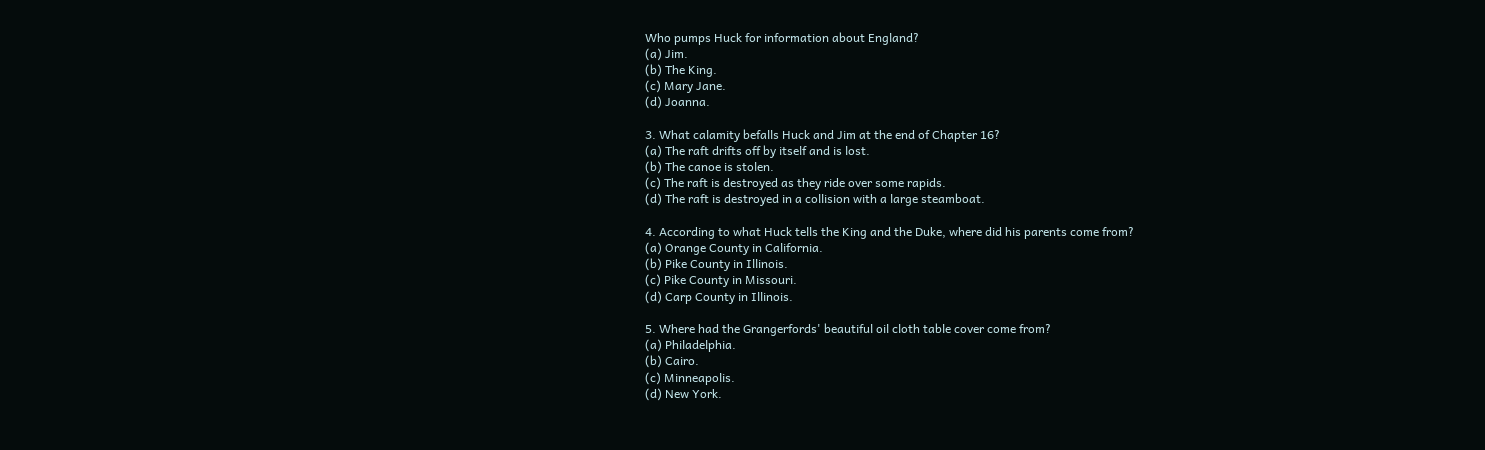Who pumps Huck for information about England?
(a) Jim.
(b) The King.
(c) Mary Jane.
(d) Joanna.

3. What calamity befalls Huck and Jim at the end of Chapter 16?
(a) The raft drifts off by itself and is lost.
(b) The canoe is stolen.
(c) The raft is destroyed as they ride over some rapids.
(d) The raft is destroyed in a collision with a large steamboat.

4. According to what Huck tells the King and the Duke, where did his parents come from?
(a) Orange County in California.
(b) Pike County in Illinois.
(c) Pike County in Missouri.
(d) Carp County in Illinois.

5. Where had the Grangerfords' beautiful oil cloth table cover come from?
(a) Philadelphia.
(b) Cairo.
(c) Minneapolis.
(d) New York.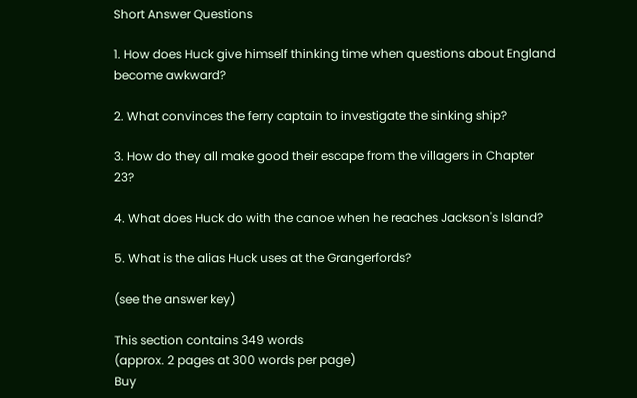Short Answer Questions

1. How does Huck give himself thinking time when questions about England become awkward?

2. What convinces the ferry captain to investigate the sinking ship?

3. How do they all make good their escape from the villagers in Chapter 23?

4. What does Huck do with the canoe when he reaches Jackson's Island?

5. What is the alias Huck uses at the Grangerfords?

(see the answer key)

This section contains 349 words
(approx. 2 pages at 300 words per page)
Buy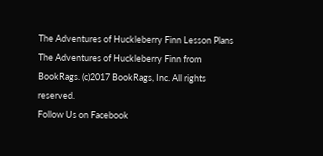The Adventures of Huckleberry Finn Lesson Plans
The Adventures of Huckleberry Finn from BookRags. (c)2017 BookRags, Inc. All rights reserved.
Follow Us on Facebook